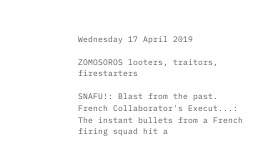Wednesday 17 April 2019

ZOMOSOROS looters, traitors, firestarters

SNAFU!: Blast from the past. French Collaborator's Execut...: The instant bullets from a French firing squad hit a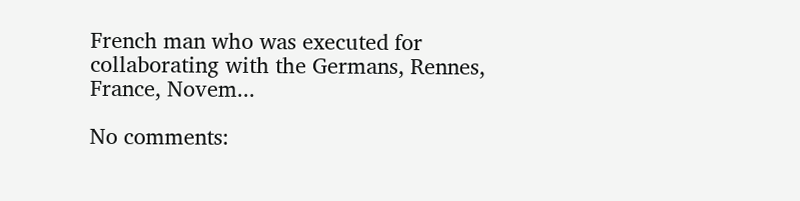French man who was executed for collaborating with the Germans, Rennes, France, Novem...

No comments: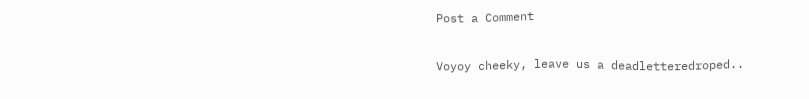Post a Comment

Voyoy cheeky, leave us a deadletteredroped..